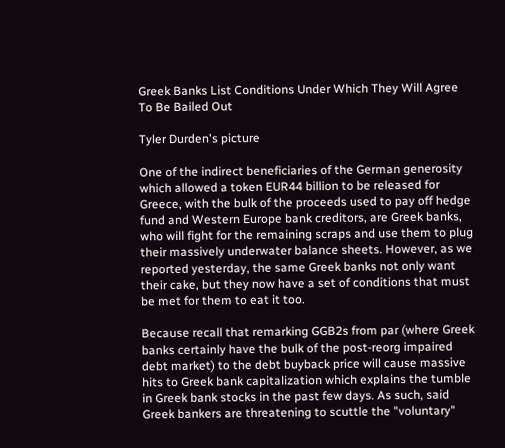Greek Banks List Conditions Under Which They Will Agree To Be Bailed Out

Tyler Durden's picture

One of the indirect beneficiaries of the German generosity which allowed a token EUR44 billion to be released for Greece, with the bulk of the proceeds used to pay off hedge fund and Western Europe bank creditors, are Greek banks, who will fight for the remaining scraps and use them to plug their massively underwater balance sheets. However, as we reported yesterday, the same Greek banks not only want their cake, but they now have a set of conditions that must be met for them to eat it too.

Because recall that remarking GGB2s from par (where Greek banks certainly have the bulk of the post-reorg impaired debt market) to the debt buyback price will cause massive hits to Greek bank capitalization which explains the tumble in Greek bank stocks in the past few days. As such, said Greek bankers are threatening to scuttle the "voluntary"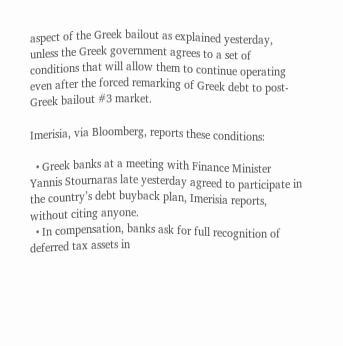aspect of the Greek bailout as explained yesterday, unless the Greek government agrees to a set of conditions that will allow them to continue operating even after the forced remarking of Greek debt to post-Greek bailout #3 market.

Imerisia, via Bloomberg, reports these conditions:

  • Greek banks at a meeting with Finance Minister Yannis Stournaras late yesterday agreed to participate in the country’s debt buyback plan, Imerisia reports, without citing anyone.
  • In compensation, banks ask for full recognition of deferred tax assets in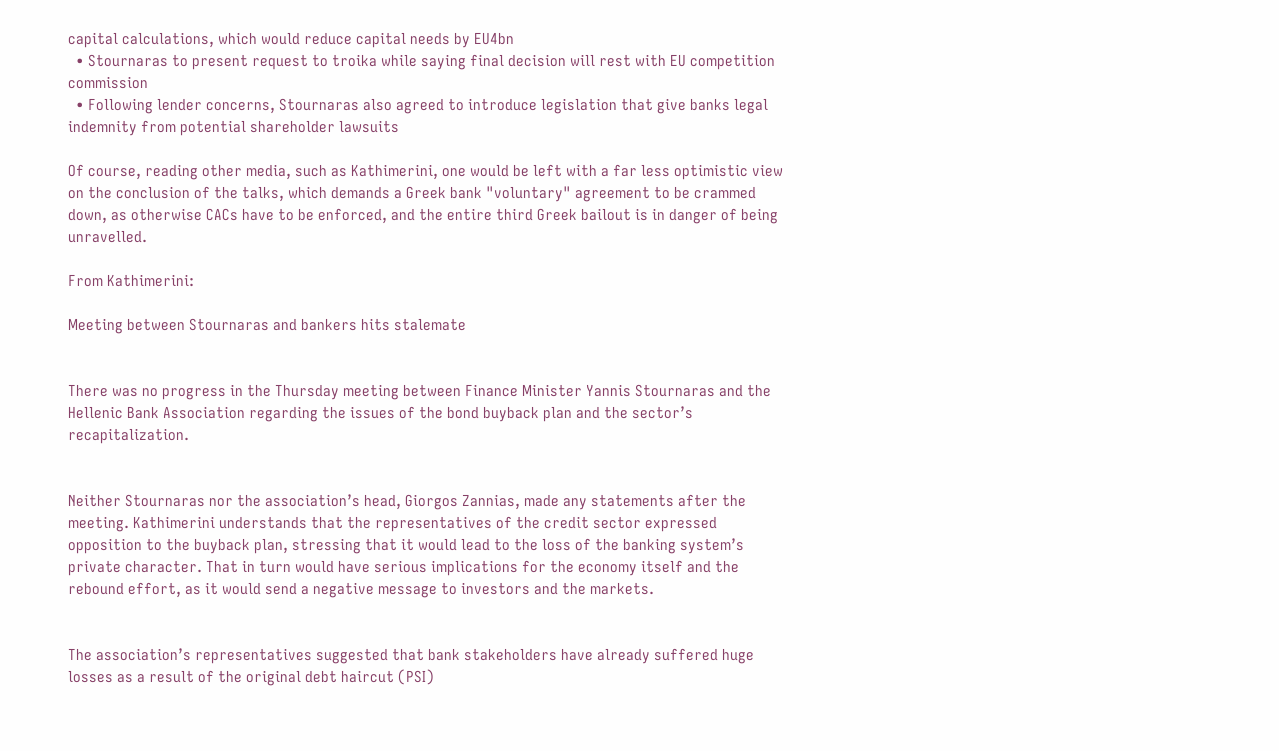capital calculations, which would reduce capital needs by EU4bn
  • Stournaras to present request to troika while saying final decision will rest with EU competition commission
  • Following lender concerns, Stournaras also agreed to introduce legislation that give banks legal indemnity from potential shareholder lawsuits

Of course, reading other media, such as Kathimerini, one would be left with a far less optimistic view on the conclusion of the talks, which demands a Greek bank "voluntary" agreement to be crammed down, as otherwise CACs have to be enforced, and the entire third Greek bailout is in danger of being unravelled.

From Kathimerini:

Meeting between Stournaras and bankers hits stalemate


There was no progress in the Thursday meeting between Finance Minister Yannis Stournaras and the Hellenic Bank Association regarding the issues of the bond buyback plan and the sector’s recapitalization.


Neither Stournaras nor the association’s head, Giorgos Zannias, made any statements after the meeting. Kathimerini understands that the representatives of the credit sector expressed opposition to the buyback plan, stressing that it would lead to the loss of the banking system’s private character. That in turn would have serious implications for the economy itself and the rebound effort, as it would send a negative message to investors and the markets.


The association’s representatives suggested that bank stakeholders have already suffered huge losses as a result of the original debt haircut (PSI)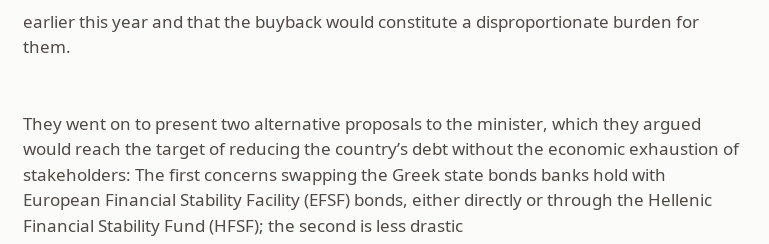earlier this year and that the buyback would constitute a disproportionate burden for them.


They went on to present two alternative proposals to the minister, which they argued would reach the target of reducing the country’s debt without the economic exhaustion of stakeholders: The first concerns swapping the Greek state bonds banks hold with European Financial Stability Facility (EFSF) bonds, either directly or through the Hellenic Financial Stability Fund (HFSF); the second is less drastic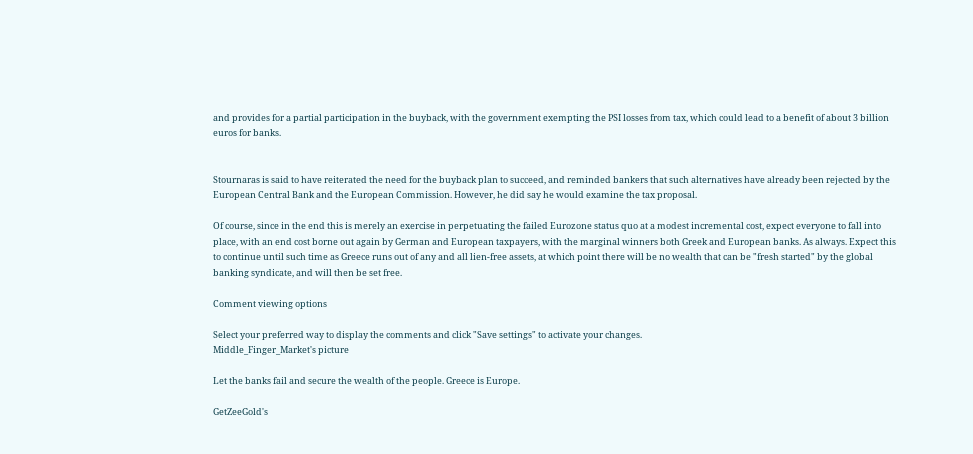and provides for a partial participation in the buyback, with the government exempting the PSI losses from tax, which could lead to a benefit of about 3 billion euros for banks.


Stournaras is said to have reiterated the need for the buyback plan to succeed, and reminded bankers that such alternatives have already been rejected by the European Central Bank and the European Commission. However, he did say he would examine the tax proposal.

Of course, since in the end this is merely an exercise in perpetuating the failed Eurozone status quo at a modest incremental cost, expect everyone to fall into place, with an end cost borne out again by German and European taxpayers, with the marginal winners both Greek and European banks. As always. Expect this to continue until such time as Greece runs out of any and all lien-free assets, at which point there will be no wealth that can be "fresh started" by the global banking syndicate, and will then be set free.

Comment viewing options

Select your preferred way to display the comments and click "Save settings" to activate your changes.
Middle_Finger_Market's picture

Let the banks fail and secure the wealth of the people. Greece is Europe.

GetZeeGold's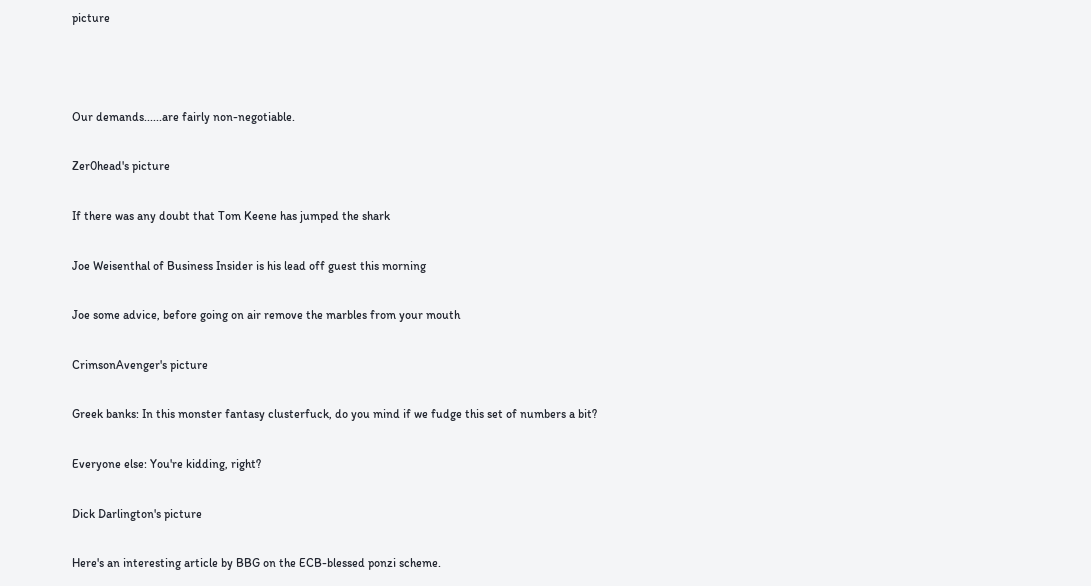picture



Our demands......are fairly non-negotiable.

Zer0head's picture

If there was any doubt that Tom Keene has jumped the shark

Joe Weisenthal of Business Insider is his lead off guest this morning

Joe some advice, before going on air remove the marbles from your mouth

CrimsonAvenger's picture

Greek banks: In this monster fantasy clusterfuck, do you mind if we fudge this set of numbers a bit?

Everyone else: You're kidding, right?

Dick Darlington's picture

Here's an interesting article by BBG on the ECB-blessed ponzi scheme.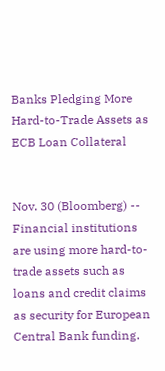Banks Pledging More Hard-to-Trade Assets as ECB Loan Collateral


Nov. 30 (Bloomberg) -- Financial institutions are using more hard-to-trade assets such as loans and credit claims as security for European Central Bank funding.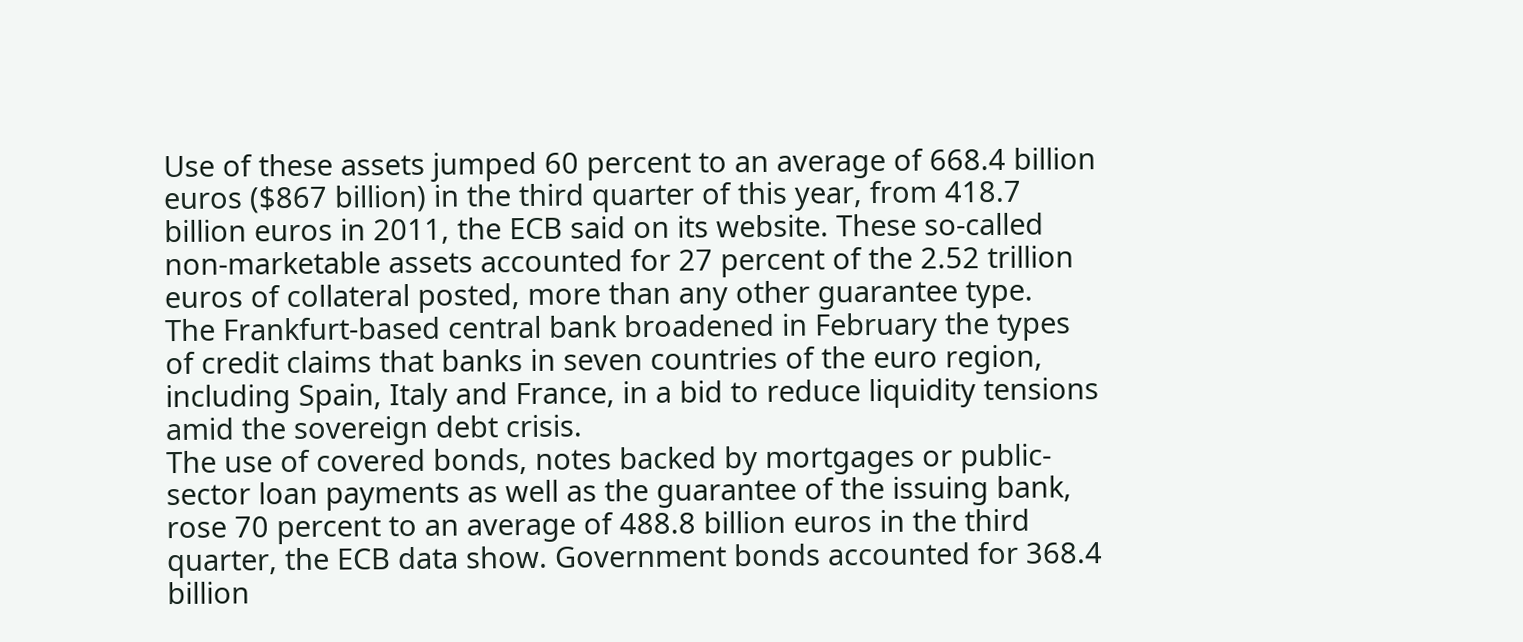Use of these assets jumped 60 percent to an average of 668.4 billion euros ($867 billion) in the third quarter of this year, from 418.7 billion euros in 2011, the ECB said on its website. These so-called non-marketable assets accounted for 27 percent of the 2.52 trillion euros of collateral posted, more than any other guarantee type.
The Frankfurt-based central bank broadened in February the types of credit claims that banks in seven countries of the euro region, including Spain, Italy and France, in a bid to reduce liquidity tensions amid the sovereign debt crisis.
The use of covered bonds, notes backed by mortgages or public-sector loan payments as well as the guarantee of the issuing bank, rose 70 percent to an average of 488.8 billion euros in the third quarter, the ECB data show. Government bonds accounted for 368.4 billion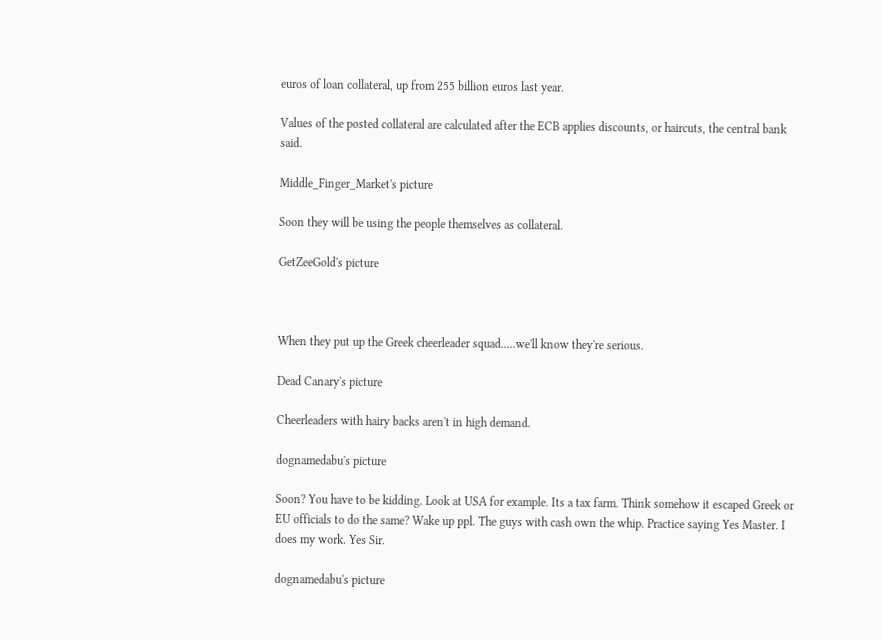euros of loan collateral, up from 255 billion euros last year.

Values of the posted collateral are calculated after the ECB applies discounts, or haircuts, the central bank said.

Middle_Finger_Market's picture

Soon they will be using the people themselves as collateral.

GetZeeGold's picture



When they put up the Greek cheerleader squad.....we'll know they're serious.

Dead Canary's picture

Cheerleaders with hairy backs aren't in high demand.

dognamedabu's picture

Soon? You have to be kidding. Look at USA for example. Its a tax farm. Think somehow it escaped Greek or EU officials to do the same? Wake up ppl. The guys with cash own the whip. Practice saying Yes Master. I does my work. Yes Sir.

dognamedabu's picture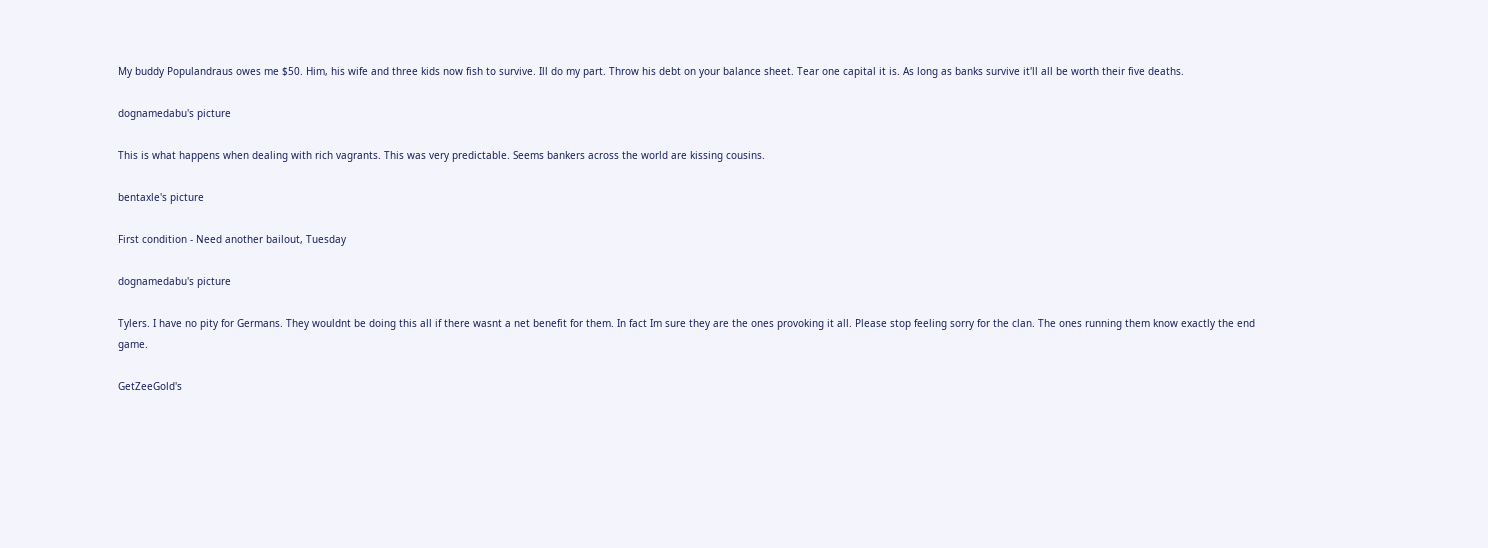My buddy Populandraus owes me $50. Him, his wife and three kids now fish to survive. Ill do my part. Throw his debt on your balance sheet. Tear one capital it is. As long as banks survive it'll all be worth their five deaths.

dognamedabu's picture

This is what happens when dealing with rich vagrants. This was very predictable. Seems bankers across the world are kissing cousins.

bentaxle's picture

First condition - Need another bailout, Tuesday

dognamedabu's picture

Tylers. I have no pity for Germans. They wouldnt be doing this all if there wasnt a net benefit for them. In fact Im sure they are the ones provoking it all. Please stop feeling sorry for the clan. The ones running them know exactly the end game.

GetZeeGold's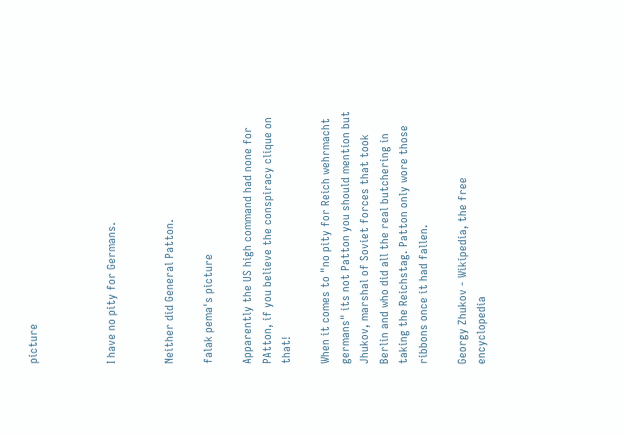picture



I have no pity for Germans.


Neither did General Patton.

falak pema's picture

Apparently the US high command had none for PAtton, if you believe the conspiracy clique on that!

When it comes to "no pity for Reich wehrmacht germans" its not Patton you should mention but Jhukov, marshal of Soviet forces that took Berlin and who did all the real butchering in taking the Reichstag. Patton only wore those ribbons once it had fallen.

Georgy Zhukov - Wikipedia, the free encyclopedia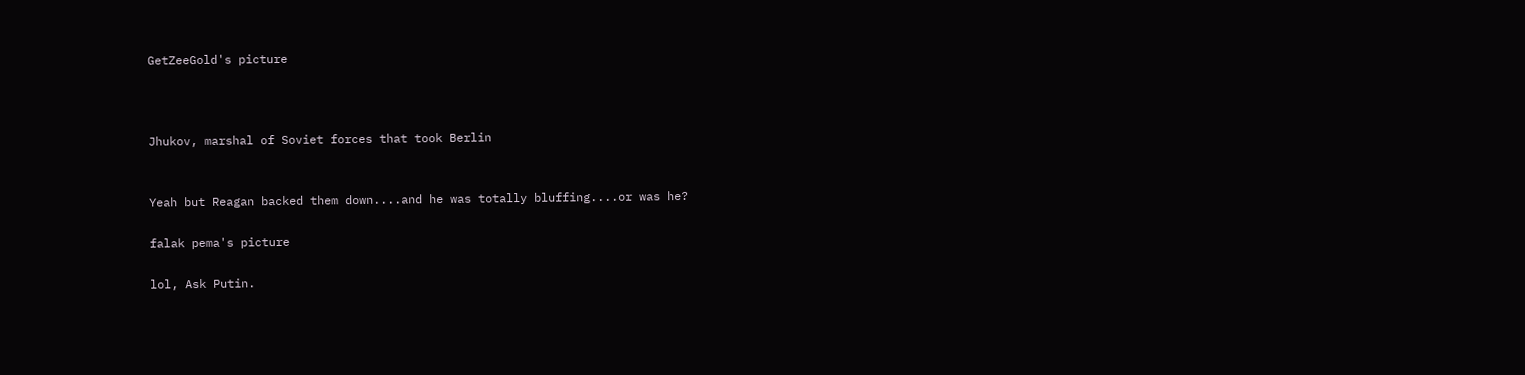GetZeeGold's picture



Jhukov, marshal of Soviet forces that took Berlin


Yeah but Reagan backed them down....and he was totally bluffing....or was he?

falak pema's picture

lol, Ask Putin.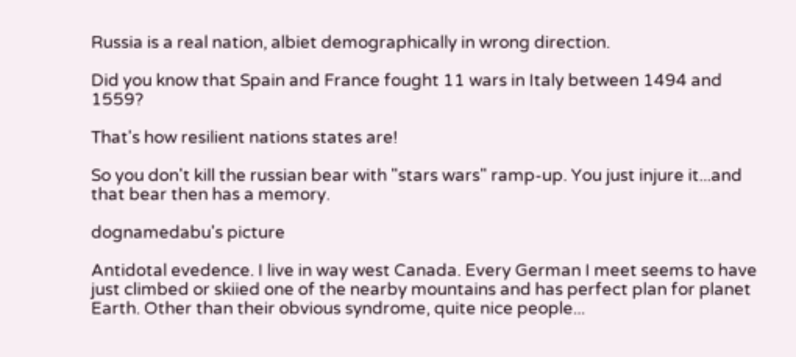Russia is a real nation, albiet demographically in wrong direction.

Did you know that Spain and France fought 11 wars in Italy between 1494 and 1559?

That's how resilient nations states are!

So you don't kill the russian bear with "stars wars" ramp-up. You just injure it...and that bear then has a memory.

dognamedabu's picture

Antidotal evedence. I live in way west Canada. Every German I meet seems to have just climbed or skiied one of the nearby mountains and has perfect plan for planet Earth. Other than their obvious syndrome, quite nice people...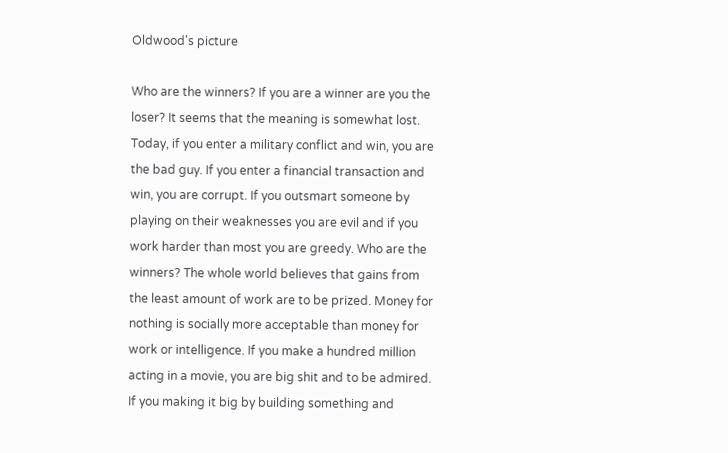Oldwood's picture

Who are the winners? If you are a winner are you the loser? It seems that the meaning is somewhat lost. Today, if you enter a military conflict and win, you are the bad guy. If you enter a financial transaction and win, you are corrupt. If you outsmart someone by playing on their weaknesses you are evil and if you work harder than most you are greedy. Who are the winners? The whole world believes that gains from the least amount of work are to be prized. Money for nothing is socially more acceptable than money for work or intelligence. If you make a hundred million acting in a movie, you are big shit and to be admired. If you making it big by building something and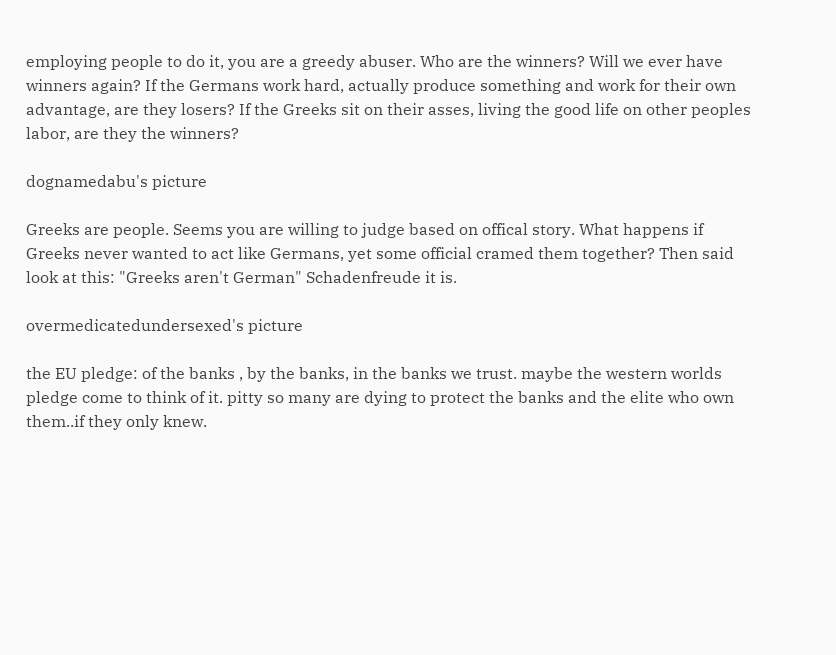employing people to do it, you are a greedy abuser. Who are the winners? Will we ever have winners again? If the Germans work hard, actually produce something and work for their own advantage, are they losers? If the Greeks sit on their asses, living the good life on other peoples labor, are they the winners?

dognamedabu's picture

Greeks are people. Seems you are willing to judge based on offical story. What happens if Greeks never wanted to act like Germans, yet some official cramed them together? Then said look at this: "Greeks aren't German" Schadenfreude it is.

overmedicatedundersexed's picture

the EU pledge: of the banks , by the banks, in the banks we trust. maybe the western worlds pledge come to think of it. pitty so many are dying to protect the banks and the elite who own them..if they only knew.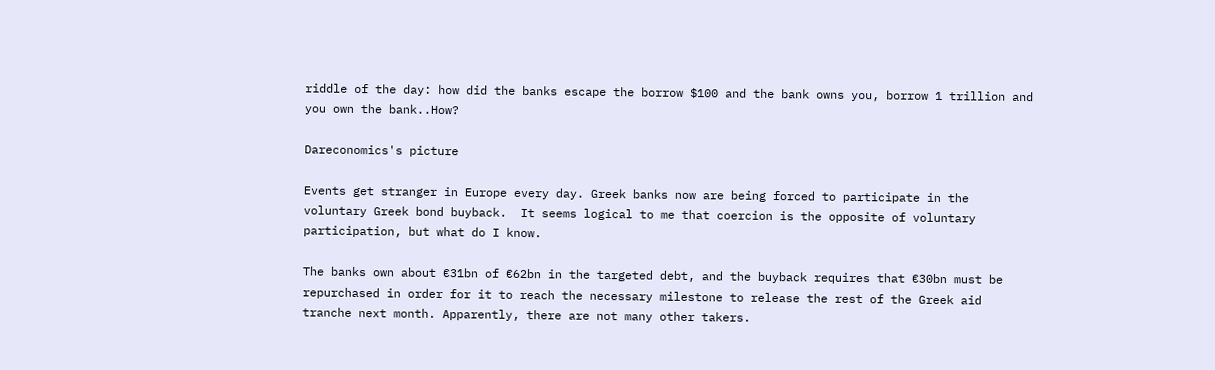riddle of the day: how did the banks escape the borrow $100 and the bank owns you, borrow 1 trillion and you own the bank..How?

Dareconomics's picture

Events get stranger in Europe every day. Greek banks now are being forced to participate in the voluntary Greek bond buyback.  It seems logical to me that coercion is the opposite of voluntary participation, but what do I know.

The banks own about €31bn of €62bn in the targeted debt, and the buyback requires that €30bn must be repurchased in order for it to reach the necessary milestone to release the rest of the Greek aid tranche next month. Apparently, there are not many other takers.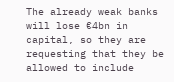The already weak banks will lose €4bn in capital, so they are requesting that they be allowed to include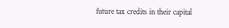future tax credits in their capital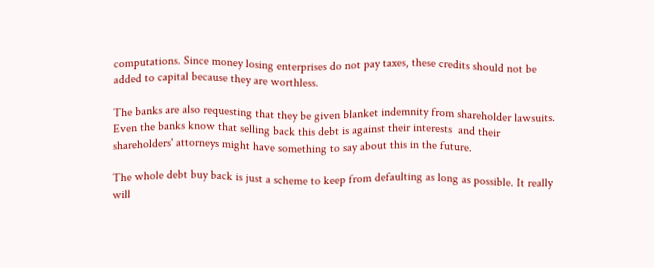computations. Since money losing enterprises do not pay taxes, these credits should not be added to capital because they are worthless.

The banks are also requesting that they be given blanket indemnity from shareholder lawsuits. Even the banks know that selling back this debt is against their interests  and their shareholders' attorneys might have something to say about this in the future.

The whole debt buy back is just a scheme to keep from defaulting as long as possible. It really will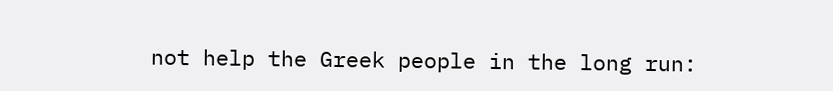not help the Greek people in the long run: